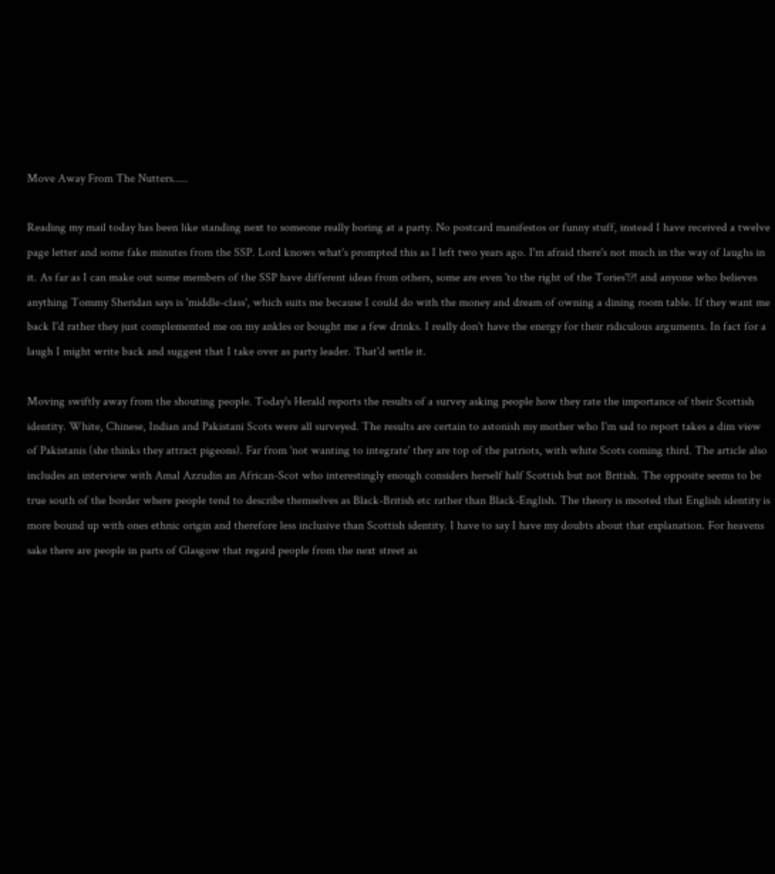Move Away From The Nutters.....

Reading my mail today has been like standing next to someone really boring at a party. No postcard manifestos or funny stuff, instead I have received a twelve page letter and some fake minutes from the SSP. Lord knows what's prompted this as I left two years ago. I'm afraid there's not much in the way of laughs in it. As far as I can make out some members of the SSP have different ideas from others, some are even 'to the right of the Tories'!?! and anyone who believes anything Tommy Sheridan says is 'middle-class', which suits me because I could do with the money and dream of owning a dining room table. If they want me back I'd rather they just complemented me on my ankles or bought me a few drinks. I really don't have the energy for their ridiculous arguments. In fact for a laugh I might write back and suggest that I take over as party leader. That'd settle it.

Moving swiftly away from the shouting people. Today's Herald reports the results of a survey asking people how they rate the importance of their Scottish identity. White, Chinese, Indian and Pakistani Scots were all surveyed. The results are certain to astonish my mother who I'm sad to report takes a dim view of Pakistanis (she thinks they attract pigeons). Far from 'not wanting to integrate' they are top of the patriots, with white Scots coming third. The article also includes an interview with Amal Azzudin an African-Scot who interestingly enough considers herself half Scottish but not British. The opposite seems to be true south of the border where people tend to describe themselves as Black-British etc rather than Black-English. The theory is mooted that English identity is more bound up with ones ethnic origin and therefore less inclusive than Scottish identity. I have to say I have my doubts about that explanation. For heavens sake there are people in parts of Glasgow that regard people from the next street as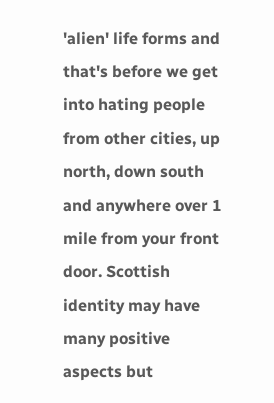'alien' life forms and that's before we get into hating people from other cities, up north, down south and anywhere over 1 mile from your front door. Scottish identity may have many positive aspects but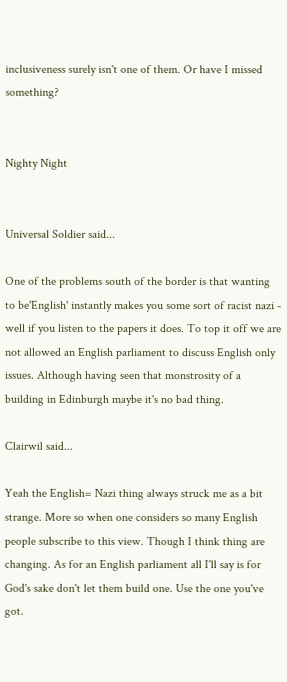inclusiveness surely isn't one of them. Or have I missed something?


Nighty Night


Universal Soldier said...

One of the problems south of the border is that wanting to be'English' instantly makes you some sort of racist nazi - well if you listen to the papers it does. To top it off we are not allowed an English parliament to discuss English only issues. Although having seen that monstrosity of a building in Edinburgh maybe it's no bad thing.

Clairwil said...

Yeah the English= Nazi thing always struck me as a bit strange. More so when one considers so many English people subscribe to this view. Though I think thing are changing. As for an English parliament all I'll say is for God's sake don't let them build one. Use the one you've got.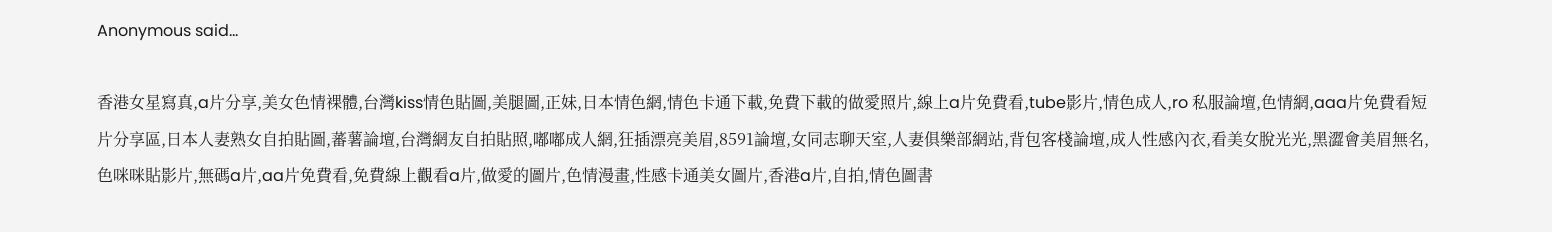Anonymous said...

香港女星寫真,a片分享,美女色情裸體,台灣kiss情色貼圖,美腿圖,正妹,日本情色網,情色卡通下載,免費下載的做愛照片,線上a片免費看,tube影片,情色成人,ro 私服論壇,色情網,aaa片免費看短片分享區,日本人妻熟女自拍貼圖,蕃薯論壇,台灣網友自拍貼照,嘟嘟成人網,狂插漂亮美眉,8591論壇,女同志聊天室,人妻俱樂部網站,背包客棧論壇,成人性感內衣,看美女脫光光,黑澀會美眉無名,色咪咪貼影片,無碼a片,aa片免費看,免費線上觀看a片,做愛的圖片,色情漫畫,性感卡通美女圖片,香港a片,自拍,情色圖書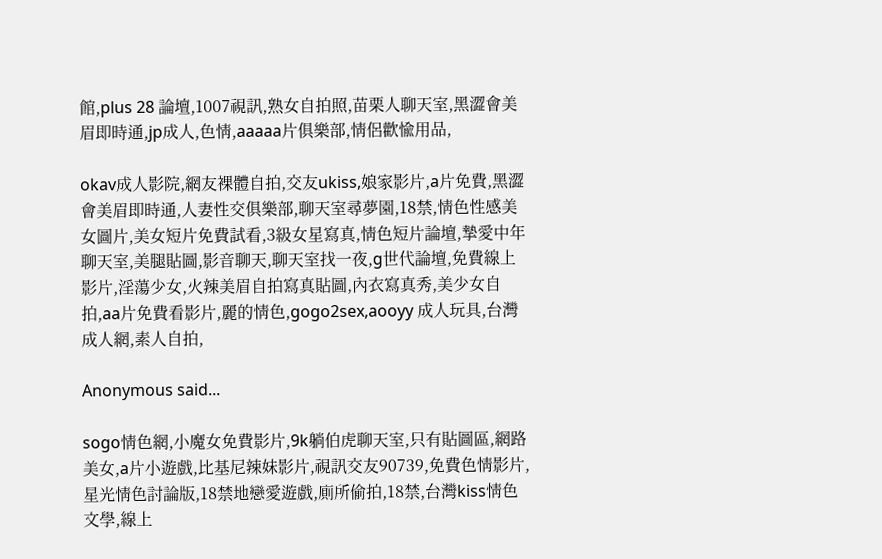館,plus 28 論壇,1007視訊,熟女自拍照,苗栗人聊天室,黑澀會美眉即時通,jp成人,色情,aaaaa片俱樂部,情侶歡愉用品,

okav成人影院,網友裸體自拍,交友ukiss,娘家影片,a片免費,黑澀會美眉即時通,人妻性交俱樂部,聊天室尋夢園,18禁,情色性感美女圖片,美女短片免費試看,3級女星寫真,情色短片論壇,摯愛中年聊天室,美腿貼圖,影音聊天,聊天室找一夜,g世代論壇,免費線上影片,淫蕩少女,火辣美眉自拍寫真貼圖,內衣寫真秀,美少女自拍,aa片免費看影片,麗的情色,gogo2sex,aooyy 成人玩具,台灣成人網,素人自拍,

Anonymous said...

sogo情色網,小魔女免費影片,9k躺伯虎聊天室,只有貼圖區,網路美女,a片小遊戲,比基尼辣妹影片,視訊交友90739,免費色情影片,星光情色討論版,18禁地戀愛遊戲,廁所偷拍,18禁,台灣kiss情色文學,線上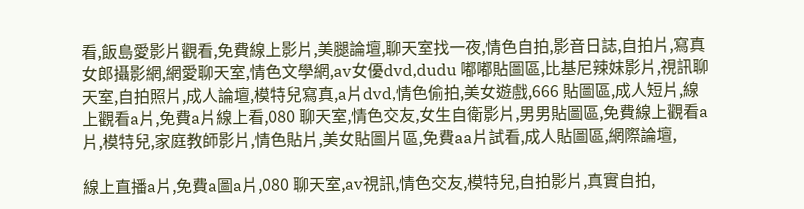看,飯島愛影片觀看,免費線上影片,美腿論壇,聊天室找一夜,情色自拍,影音日誌,自拍片,寫真女郎攝影網,網愛聊天室,情色文學網,av女優dvd,dudu 嘟嘟貼圖區,比基尼辣妹影片,視訊聊天室,自拍照片,成人論壇,模特兒寫真,a片dvd,情色偷拍,美女遊戲,666 貼圖區,成人短片,線上觀看a片,免費a片線上看,080 聊天室,情色交友,女生自衛影片,男男貼圖區,免費線上觀看a片,模特兒,家庭教師影片,情色貼片,美女貼圖片區,免費aa片試看,成人貼圖區,網際論壇,

線上直播a片,免費a圖a片,080 聊天室,av視訊,情色交友,模特兒,自拍影片,真實自拍,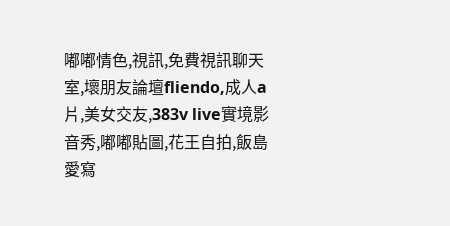嘟嘟情色,視訊,免費視訊聊天室,壞朋友論壇fliendo,成人a片,美女交友,383v live實境影音秀,嘟嘟貼圖,花王自拍,飯島愛寫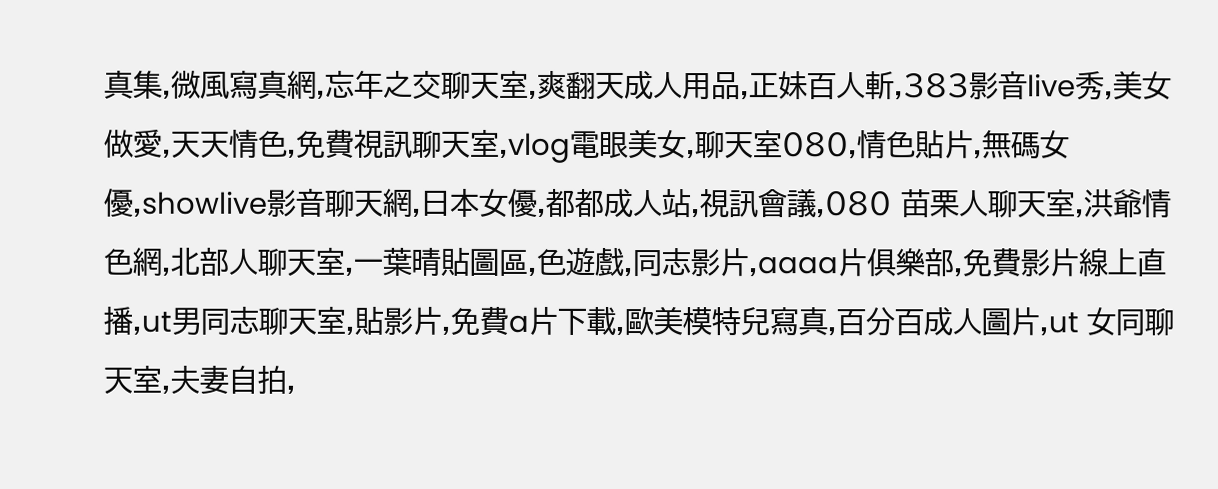真集,微風寫真網,忘年之交聊天室,爽翻天成人用品,正妹百人斬,383影音live秀,美女做愛,天天情色,免費視訊聊天室,vlog電眼美女,聊天室080,情色貼片,無碼女優,showlive影音聊天網,日本女優,都都成人站,視訊會議,080 苗栗人聊天室,洪爺情色網,北部人聊天室,一葉晴貼圖區,色遊戲,同志影片,aaaa片俱樂部,免費影片線上直播,ut男同志聊天室,貼影片,免費a片下載,歐美模特兒寫真,百分百成人圖片,ut 女同聊天室,夫妻自拍,